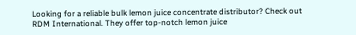Looking for a reliable bulk lemon juice concentrate distributor? Check out RDM International. They offer top-notch lemon juice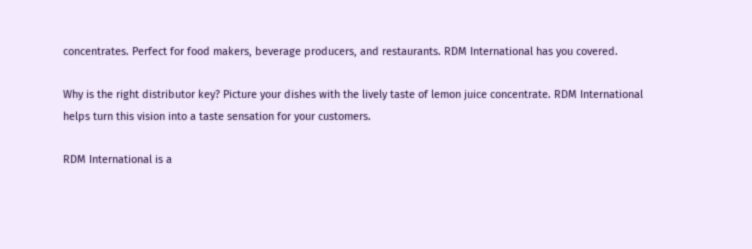concentrates. Perfect for food makers, beverage producers, and restaurants. RDM International has you covered.

Why is the right distributor key? Picture your dishes with the lively taste of lemon juice concentrate. RDM International helps turn this vision into a taste sensation for your customers.

RDM International is a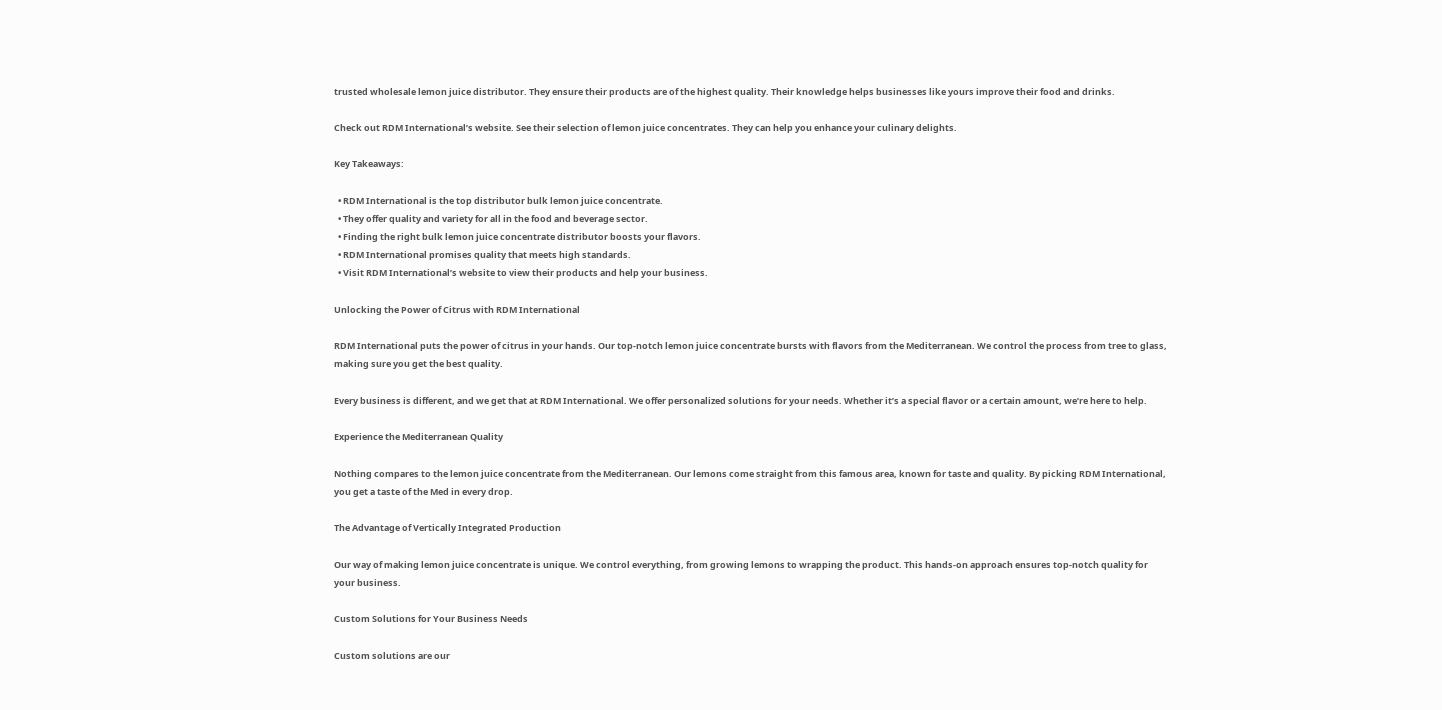trusted wholesale lemon juice distributor. They ensure their products are of the highest quality. Their knowledge helps businesses like yours improve their food and drinks.

Check out RDM International’s website. See their selection of lemon juice concentrates. They can help you enhance your culinary delights.

Key Takeaways:

  • RDM International is the top distributor bulk lemon juice concentrate.
  • They offer quality and variety for all in the food and beverage sector.
  • Finding the right bulk lemon juice concentrate distributor boosts your flavors.
  • RDM International promises quality that meets high standards.
  • Visit RDM International’s website to view their products and help your business.

Unlocking the Power of Citrus with RDM International

RDM International puts the power of citrus in your hands. Our top-notch lemon juice concentrate bursts with flavors from the Mediterranean. We control the process from tree to glass, making sure you get the best quality.

Every business is different, and we get that at RDM International. We offer personalized solutions for your needs. Whether it’s a special flavor or a certain amount, we’re here to help.

Experience the Mediterranean Quality

Nothing compares to the lemon juice concentrate from the Mediterranean. Our lemons come straight from this famous area, known for taste and quality. By picking RDM International, you get a taste of the Med in every drop.

The Advantage of Vertically Integrated Production

Our way of making lemon juice concentrate is unique. We control everything, from growing lemons to wrapping the product. This hands-on approach ensures top-notch quality for your business.

Custom Solutions for Your Business Needs

Custom solutions are our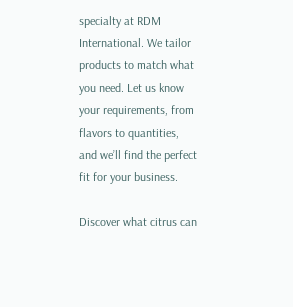specialty at RDM International. We tailor products to match what you need. Let us know your requirements, from flavors to quantities, and we’ll find the perfect fit for your business.

Discover what citrus can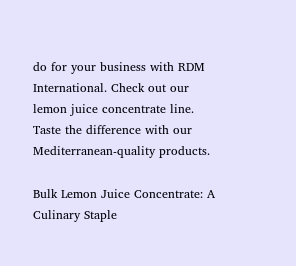do for your business with RDM International. Check out our lemon juice concentrate line. Taste the difference with our Mediterranean-quality products.

Bulk Lemon Juice Concentrate: A Culinary Staple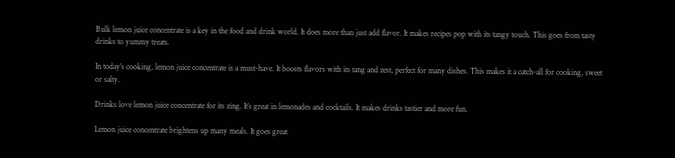Bulk lemon juice concentrate is a key in the food and drink world. It does more than just add flavor. It makes recipes pop with its tangy touch. This goes from tasty drinks to yummy treats.

In today’s cooking, lemon juice concentrate is a must-have. It boosts flavors with its tang and zest, perfect for many dishes. This makes it a catch-all for cooking, sweet or salty.

Drinks love lemon juice concentrate for its zing. It’s great in lemonades and cocktails. It makes drinks tastier and more fun.

Lemon juice concentrate brightens up many meals. It goes great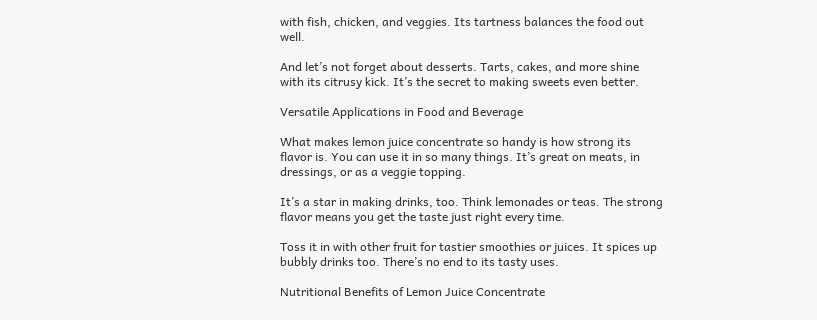with fish, chicken, and veggies. Its tartness balances the food out well.

And let’s not forget about desserts. Tarts, cakes, and more shine with its citrusy kick. It’s the secret to making sweets even better.

Versatile Applications in Food and Beverage

What makes lemon juice concentrate so handy is how strong its flavor is. You can use it in so many things. It’s great on meats, in dressings, or as a veggie topping.

It’s a star in making drinks, too. Think lemonades or teas. The strong flavor means you get the taste just right every time.

Toss it in with other fruit for tastier smoothies or juices. It spices up bubbly drinks too. There’s no end to its tasty uses.

Nutritional Benefits of Lemon Juice Concentrate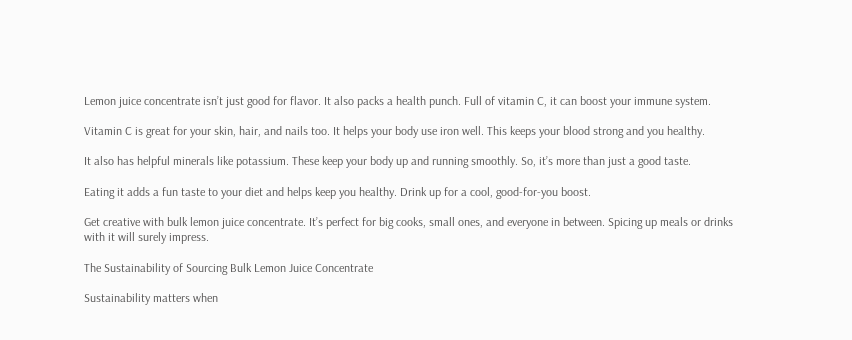Lemon juice concentrate isn’t just good for flavor. It also packs a health punch. Full of vitamin C, it can boost your immune system.

Vitamin C is great for your skin, hair, and nails too. It helps your body use iron well. This keeps your blood strong and you healthy.

It also has helpful minerals like potassium. These keep your body up and running smoothly. So, it’s more than just a good taste.

Eating it adds a fun taste to your diet and helps keep you healthy. Drink up for a cool, good-for-you boost.

Get creative with bulk lemon juice concentrate. It’s perfect for big cooks, small ones, and everyone in between. Spicing up meals or drinks with it will surely impress.

The Sustainability of Sourcing Bulk Lemon Juice Concentrate

Sustainability matters when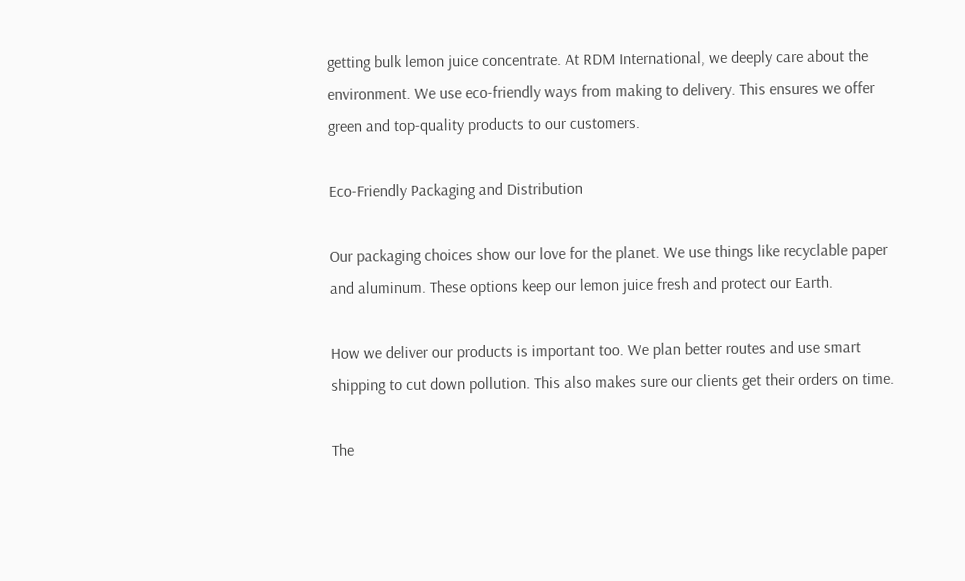getting bulk lemon juice concentrate. At RDM International, we deeply care about the environment. We use eco-friendly ways from making to delivery. This ensures we offer green and top-quality products to our customers.

Eco-Friendly Packaging and Distribution

Our packaging choices show our love for the planet. We use things like recyclable paper and aluminum. These options keep our lemon juice fresh and protect our Earth.

How we deliver our products is important too. We plan better routes and use smart shipping to cut down pollution. This also makes sure our clients get their orders on time.

The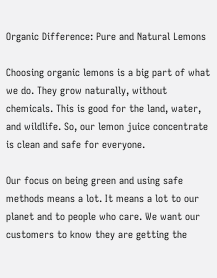Organic Difference: Pure and Natural Lemons

Choosing organic lemons is a big part of what we do. They grow naturally, without chemicals. This is good for the land, water, and wildlife. So, our lemon juice concentrate is clean and safe for everyone.

Our focus on being green and using safe methods means a lot. It means a lot to our planet and to people who care. We want our customers to know they are getting the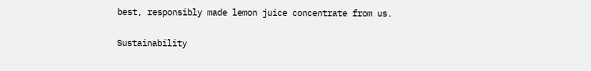best, responsibly made lemon juice concentrate from us.

Sustainability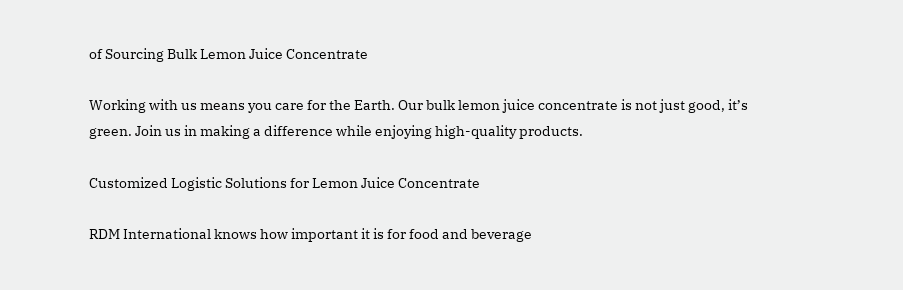of Sourcing Bulk Lemon Juice Concentrate

Working with us means you care for the Earth. Our bulk lemon juice concentrate is not just good, it’s green. Join us in making a difference while enjoying high-quality products.

Customized Logistic Solutions for Lemon Juice Concentrate

RDM International knows how important it is for food and beverage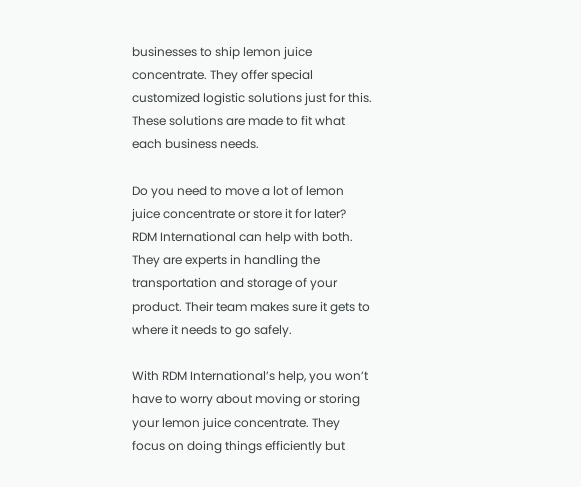businesses to ship lemon juice concentrate. They offer special customized logistic solutions just for this. These solutions are made to fit what each business needs.

Do you need to move a lot of lemon juice concentrate or store it for later? RDM International can help with both. They are experts in handling the transportation and storage of your product. Their team makes sure it gets to where it needs to go safely.

With RDM International’s help, you won’t have to worry about moving or storing your lemon juice concentrate. They focus on doing things efficiently but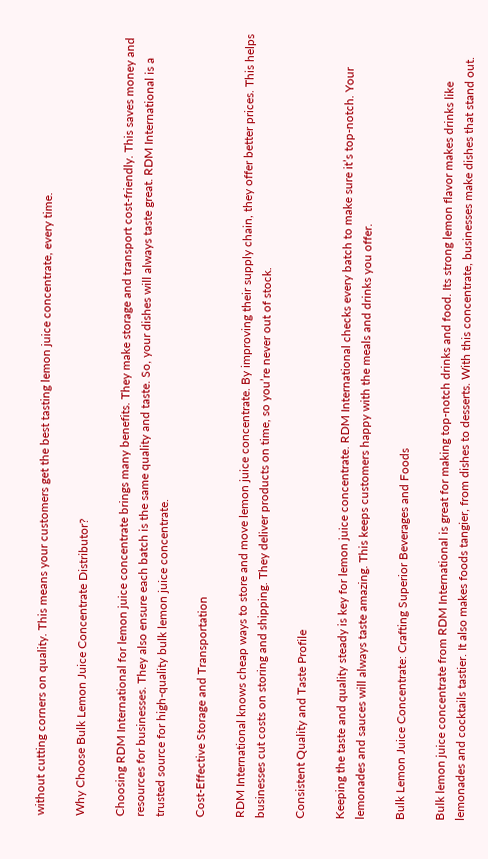without cutting corners on quality. This means your customers get the best tasting lemon juice concentrate, every time.

Why Choose Bulk Lemon Juice Concentrate Distributor?

Choosing RDM International for lemon juice concentrate brings many benefits. They make storage and transport cost-friendly. This saves money and resources for businesses. They also ensure each batch is the same quality and taste. So, your dishes will always taste great. RDM International is a trusted source for high-quality bulk lemon juice concentrate.

Cost-Effective Storage and Transportation

RDM International knows cheap ways to store and move lemon juice concentrate. By improving their supply chain, they offer better prices. This helps businesses cut costs on storing and shipping. They deliver products on time, so you’re never out of stock.

Consistent Quality and Taste Profile

Keeping the taste and quality steady is key for lemon juice concentrate. RDM International checks every batch to make sure it’s top-notch. Your lemonades and sauces will always taste amazing. This keeps customers happy with the meals and drinks you offer.

Bulk Lemon Juice Concentrate: Crafting Superior Beverages and Foods

Bulk lemon juice concentrate from RDM International is great for making top-notch drinks and food. Its strong lemon flavor makes drinks like lemonades and cocktails tastier. It also makes foods tangier, from dishes to desserts. With this concentrate, businesses make dishes that stand out.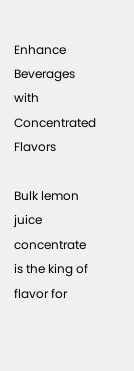Enhance Beverages with Concentrated Flavors

Bulk lemon juice concentrate is the king of flavor for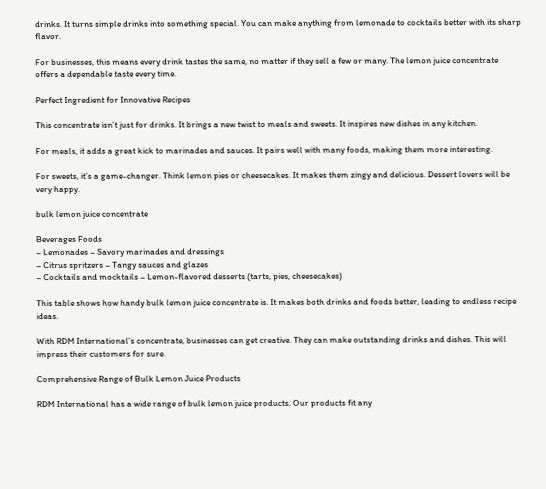drinks. It turns simple drinks into something special. You can make anything from lemonade to cocktails better with its sharp flavor.

For businesses, this means every drink tastes the same, no matter if they sell a few or many. The lemon juice concentrate offers a dependable taste every time.

Perfect Ingredient for Innovative Recipes

This concentrate isn’t just for drinks. It brings a new twist to meals and sweets. It inspires new dishes in any kitchen.

For meals, it adds a great kick to marinades and sauces. It pairs well with many foods, making them more interesting.

For sweets, it’s a game-changer. Think lemon pies or cheesecakes. It makes them zingy and delicious. Dessert lovers will be very happy.

bulk lemon juice concentrate

Beverages Foods
– Lemonades – Savory marinades and dressings
– Citrus spritzers – Tangy sauces and glazes
– Cocktails and mocktails – Lemon-flavored desserts (tarts, pies, cheesecakes)

This table shows how handy bulk lemon juice concentrate is. It makes both drinks and foods better, leading to endless recipe ideas.

With RDM International’s concentrate, businesses can get creative. They can make outstanding drinks and dishes. This will impress their customers for sure.

Comprehensive Range of Bulk Lemon Juice Products

RDM International has a wide range of bulk lemon juice products. Our products fit any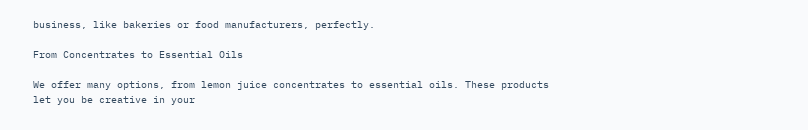business, like bakeries or food manufacturers, perfectly.

From Concentrates to Essential Oils

We offer many options, from lemon juice concentrates to essential oils. These products let you be creative in your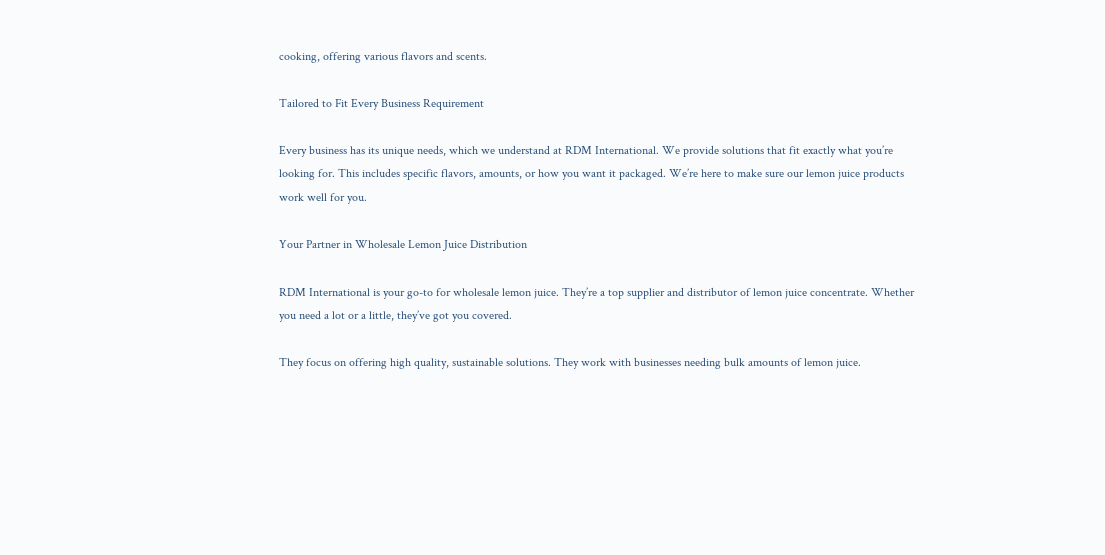cooking, offering various flavors and scents.

Tailored to Fit Every Business Requirement

Every business has its unique needs, which we understand at RDM International. We provide solutions that fit exactly what you’re looking for. This includes specific flavors, amounts, or how you want it packaged. We’re here to make sure our lemon juice products work well for you.

Your Partner in Wholesale Lemon Juice Distribution

RDM International is your go-to for wholesale lemon juice. They’re a top supplier and distributor of lemon juice concentrate. Whether you need a lot or a little, they’ve got you covered.

They focus on offering high quality, sustainable solutions. They work with businesses needing bulk amounts of lemon juice.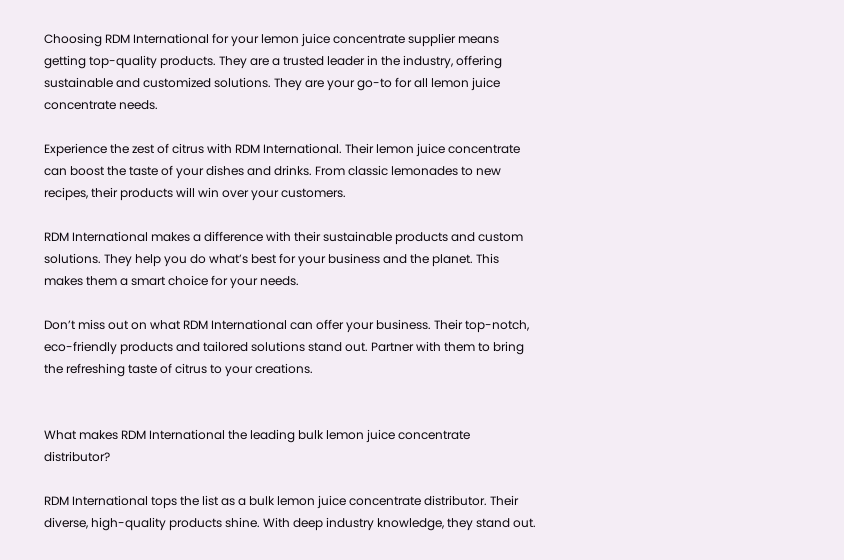Choosing RDM International for your lemon juice concentrate supplier means getting top-quality products. They are a trusted leader in the industry, offering sustainable and customized solutions. They are your go-to for all lemon juice concentrate needs.

Experience the zest of citrus with RDM International. Their lemon juice concentrate can boost the taste of your dishes and drinks. From classic lemonades to new recipes, their products will win over your customers.

RDM International makes a difference with their sustainable products and custom solutions. They help you do what’s best for your business and the planet. This makes them a smart choice for your needs.

Don’t miss out on what RDM International can offer your business. Their top-notch, eco-friendly products and tailored solutions stand out. Partner with them to bring the refreshing taste of citrus to your creations.


What makes RDM International the leading bulk lemon juice concentrate distributor?

RDM International tops the list as a bulk lemon juice concentrate distributor. Their diverse, high-quality products shine. With deep industry knowledge, they stand out.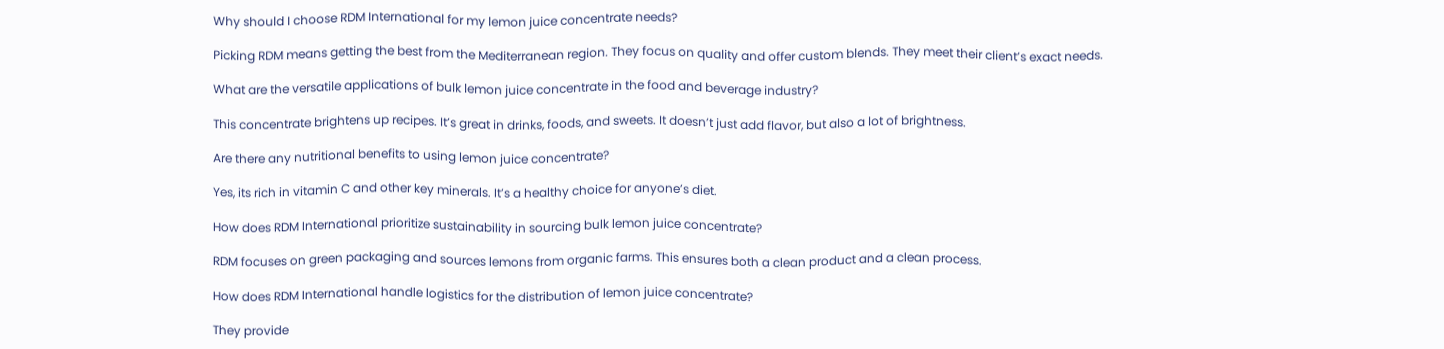Why should I choose RDM International for my lemon juice concentrate needs?

Picking RDM means getting the best from the Mediterranean region. They focus on quality and offer custom blends. They meet their client’s exact needs.

What are the versatile applications of bulk lemon juice concentrate in the food and beverage industry?

This concentrate brightens up recipes. It’s great in drinks, foods, and sweets. It doesn’t just add flavor, but also a lot of brightness.

Are there any nutritional benefits to using lemon juice concentrate?

Yes, its rich in vitamin C and other key minerals. It’s a healthy choice for anyone’s diet.

How does RDM International prioritize sustainability in sourcing bulk lemon juice concentrate?

RDM focuses on green packaging and sources lemons from organic farms. This ensures both a clean product and a clean process.

How does RDM International handle logistics for the distribution of lemon juice concentrate?

They provide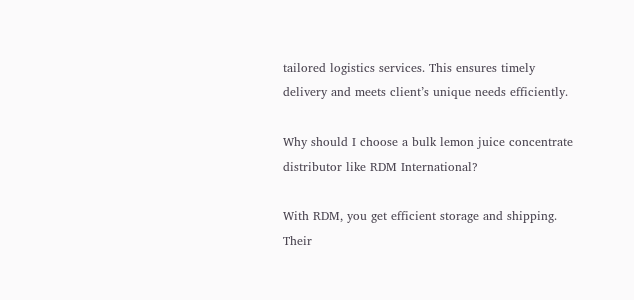tailored logistics services. This ensures timely delivery and meets client’s unique needs efficiently.

Why should I choose a bulk lemon juice concentrate distributor like RDM International?

With RDM, you get efficient storage and shipping. Their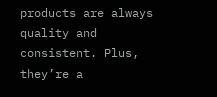products are always quality and consistent. Plus, they’re a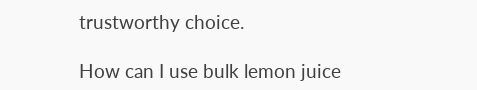trustworthy choice.

How can I use bulk lemon juice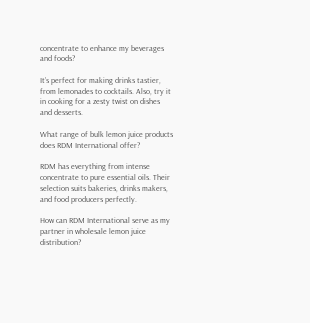concentrate to enhance my beverages and foods?

It’s perfect for making drinks tastier, from lemonades to cocktails. Also, try it in cooking for a zesty twist on dishes and desserts.

What range of bulk lemon juice products does RDM International offer?

RDM has everything from intense concentrate to pure essential oils. Their selection suits bakeries, drinks makers, and food producers perfectly.

How can RDM International serve as my partner in wholesale lemon juice distribution?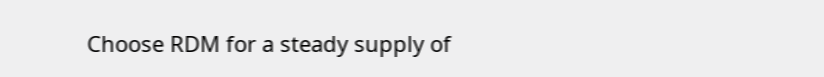Choose RDM for a steady supply of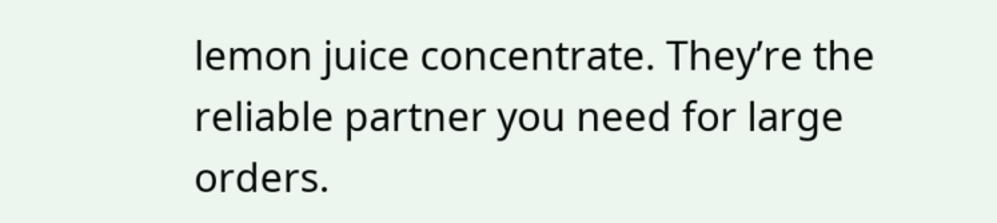lemon juice concentrate. They’re the reliable partner you need for large orders.